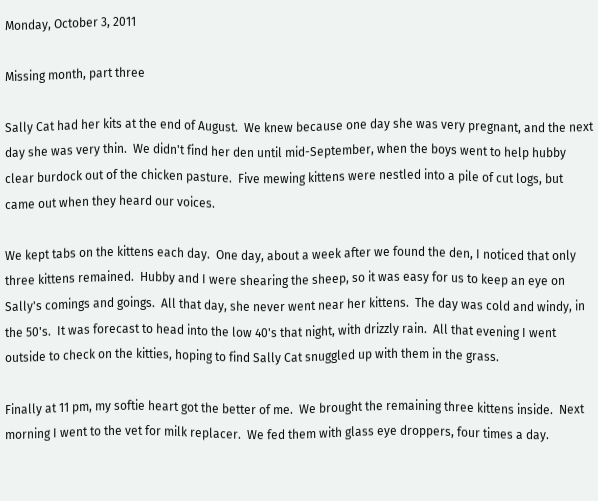Monday, October 3, 2011

Missing month, part three

Sally Cat had her kits at the end of August.  We knew because one day she was very pregnant, and the next day she was very thin.  We didn't find her den until mid-September, when the boys went to help hubby clear burdock out of the chicken pasture.  Five mewing kittens were nestled into a pile of cut logs, but came out when they heard our voices.

We kept tabs on the kittens each day.  One day, about a week after we found the den, I noticed that only three kittens remained.  Hubby and I were shearing the sheep, so it was easy for us to keep an eye on Sally's comings and goings.  All that day, she never went near her kittens.  The day was cold and windy, in the 50's.  It was forecast to head into the low 40's that night, with drizzly rain.  All that evening I went outside to check on the kitties, hoping to find Sally Cat snuggled up with them in the grass.

Finally at 11 pm, my softie heart got the better of me.  We brought the remaining three kittens inside.  Next morning I went to the vet for milk replacer.  We fed them with glass eye droppers, four times a day.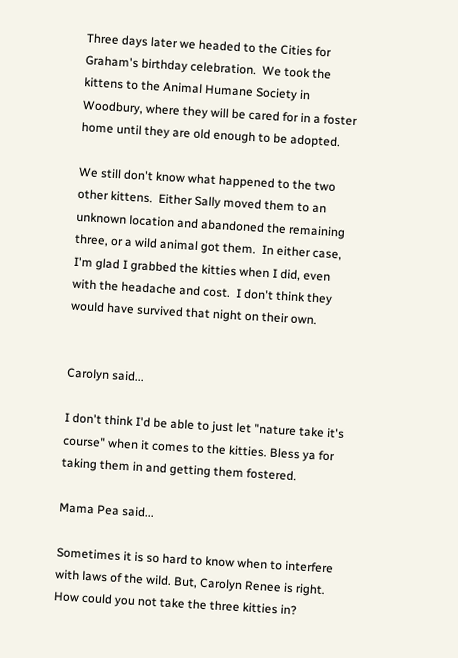Three days later we headed to the Cities for Graham's birthday celebration.  We took the kittens to the Animal Humane Society in Woodbury, where they will be cared for in a foster home until they are old enough to be adopted.

We still don't know what happened to the two other kittens.  Either Sally moved them to an unknown location and abandoned the remaining three, or a wild animal got them.  In either case, I'm glad I grabbed the kitties when I did, even with the headache and cost.  I don't think they would have survived that night on their own.


Carolyn said...

I don't think I'd be able to just let "nature take it's course" when it comes to the kitties. Bless ya for taking them in and getting them fostered.

Mama Pea said...

Sometimes it is so hard to know when to interfere with laws of the wild. But, Carolyn Renee is right. How could you not take the three kitties in?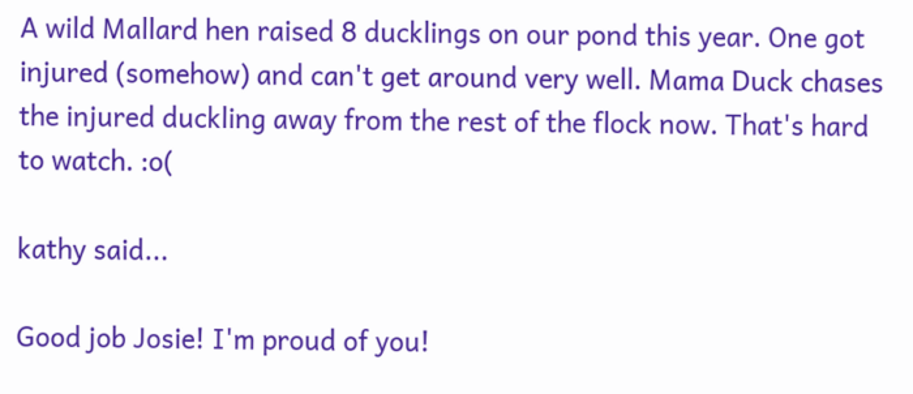A wild Mallard hen raised 8 ducklings on our pond this year. One got injured (somehow) and can't get around very well. Mama Duck chases the injured duckling away from the rest of the flock now. That's hard to watch. :o(

kathy said...

Good job Josie! I'm proud of you!